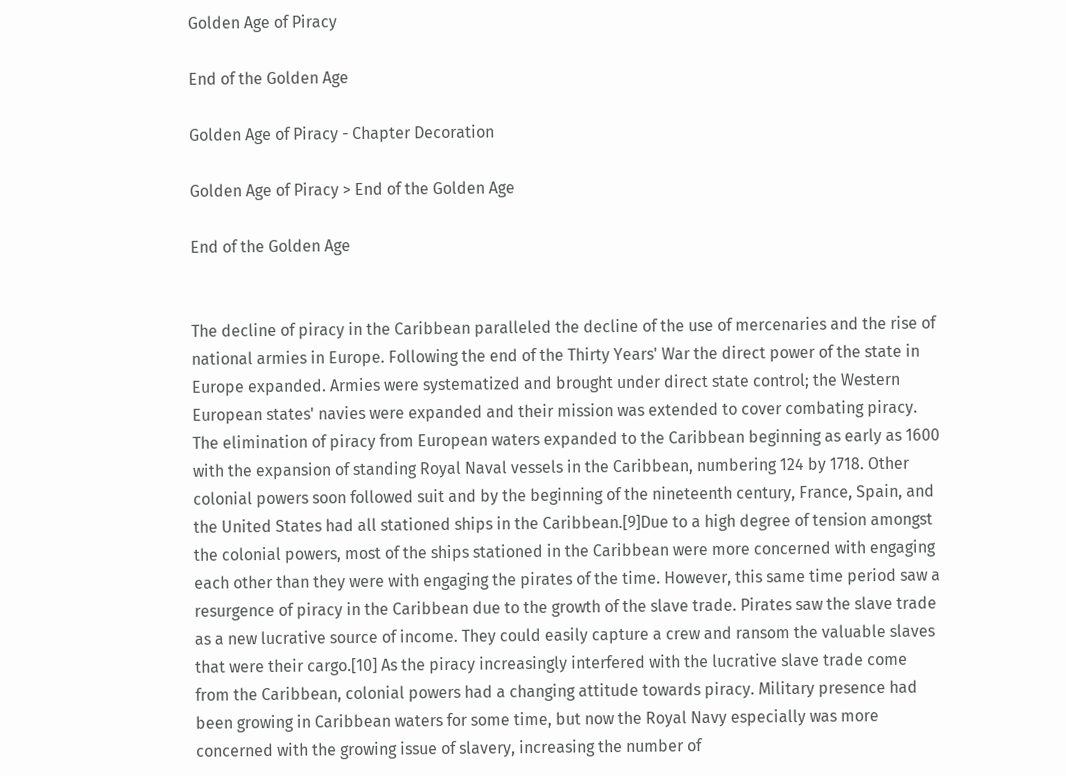Golden Age of Piracy

End of the Golden Age

Golden Age of Piracy - Chapter Decoration

Golden Age of Piracy > End of the Golden Age

End of the Golden Age


The decline of piracy in the Caribbean paralleled the decline of the use of mercenaries and the rise of national armies in Europe. Following the end of the Thirty Years' War the direct power of the state in Europe expanded. Armies were systematized and brought under direct state control; the Western European states' navies were expanded and their mission was extended to cover combating piracy. The elimination of piracy from European waters expanded to the Caribbean beginning as early as 1600 with the expansion of standing Royal Naval vessels in the Caribbean, numbering 124 by 1718. Other colonial powers soon followed suit and by the beginning of the nineteenth century, France, Spain, and the United States had all stationed ships in the Caribbean.[9]Due to a high degree of tension amongst the colonial powers, most of the ships stationed in the Caribbean were more concerned with engaging each other than they were with engaging the pirates of the time. However, this same time period saw a resurgence of piracy in the Caribbean due to the growth of the slave trade. Pirates saw the slave trade as a new lucrative source of income. They could easily capture a crew and ransom the valuable slaves that were their cargo.[10] As the piracy increasingly interfered with the lucrative slave trade come from the Caribbean, colonial powers had a changing attitude towards piracy. Military presence had been growing in Caribbean waters for some time, but now the Royal Navy especially was more concerned with the growing issue of slavery, increasing the number of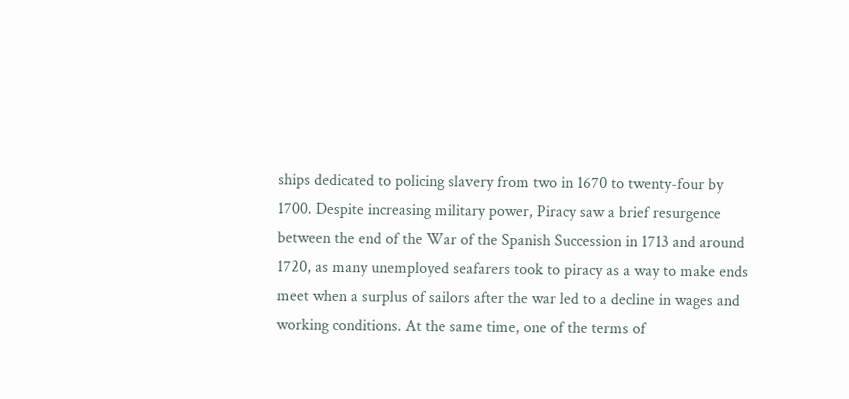ships dedicated to policing slavery from two in 1670 to twenty-four by 1700. Despite increasing military power, Piracy saw a brief resurgence between the end of the War of the Spanish Succession in 1713 and around 1720, as many unemployed seafarers took to piracy as a way to make ends meet when a surplus of sailors after the war led to a decline in wages and working conditions. At the same time, one of the terms of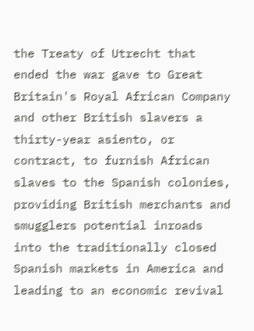the Treaty of Utrecht that ended the war gave to Great Britain's Royal African Company and other British slavers a thirty-year asiento, or contract, to furnish African slaves to the Spanish colonies, providing British merchants and smugglers potential inroads into the traditionally closed Spanish markets in America and leading to an economic revival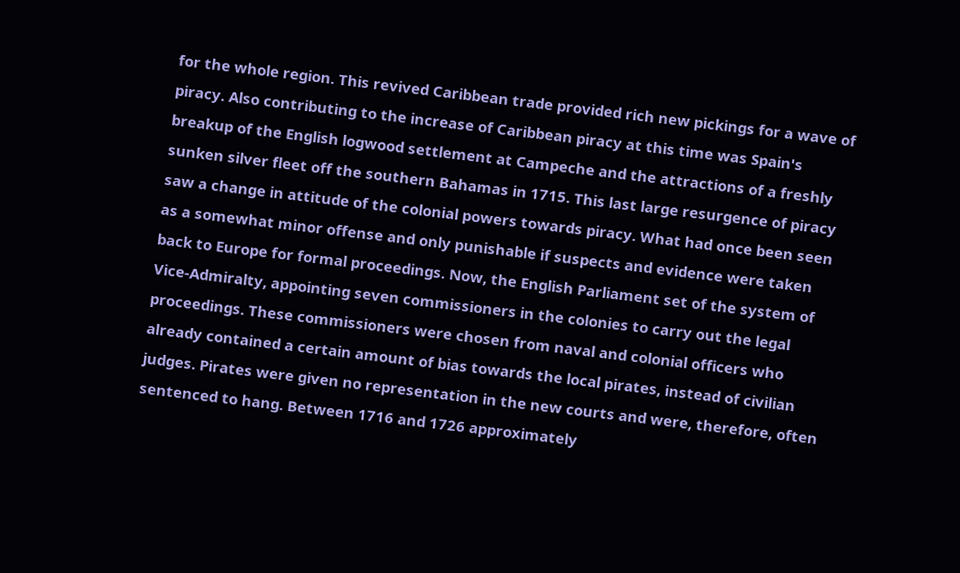for the whole region. This revived Caribbean trade provided rich new pickings for a wave of piracy. Also contributing to the increase of Caribbean piracy at this time was Spain's breakup of the English logwood settlement at Campeche and the attractions of a freshly sunken silver fleet off the southern Bahamas in 1715. This last large resurgence of piracy saw a change in attitude of the colonial powers towards piracy. What had once been seen as a somewhat minor offense and only punishable if suspects and evidence were taken back to Europe for formal proceedings. Now, the English Parliament set of the system of Vice-Admiralty, appointing seven commissioners in the colonies to carry out the legal proceedings. These commissioners were chosen from naval and colonial officers who already contained a certain amount of bias towards the local pirates, instead of civilian judges. Pirates were given no representation in the new courts and were, therefore, often sentenced to hang. Between 1716 and 1726 approximately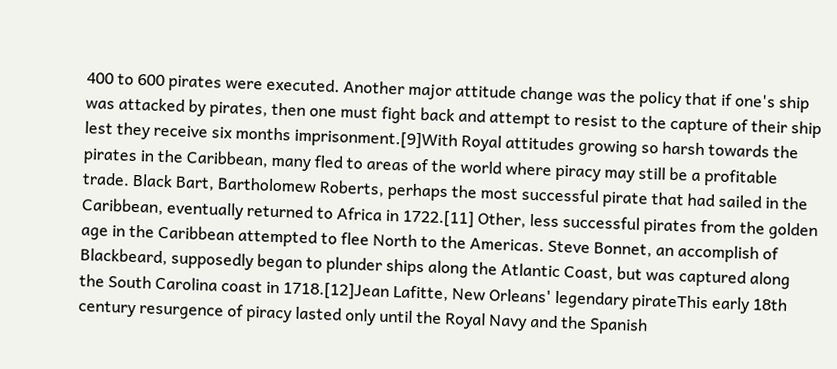400 to 600 pirates were executed. Another major attitude change was the policy that if one's ship was attacked by pirates, then one must fight back and attempt to resist to the capture of their ship lest they receive six months imprisonment.[9]With Royal attitudes growing so harsh towards the pirates in the Caribbean, many fled to areas of the world where piracy may still be a profitable trade. Black Bart, Bartholomew Roberts, perhaps the most successful pirate that had sailed in the Caribbean, eventually returned to Africa in 1722.[11] Other, less successful pirates from the golden age in the Caribbean attempted to flee North to the Americas. Steve Bonnet, an accomplish of Blackbeard, supposedly began to plunder ships along the Atlantic Coast, but was captured along the South Carolina coast in 1718.[12]Jean Lafitte, New Orleans' legendary pirateThis early 18th century resurgence of piracy lasted only until the Royal Navy and the Spanish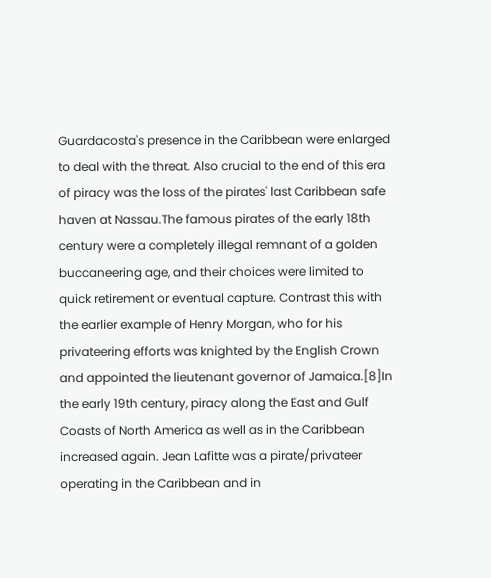Guardacosta's presence in the Caribbean were enlarged to deal with the threat. Also crucial to the end of this era of piracy was the loss of the pirates' last Caribbean safe haven at Nassau.The famous pirates of the early 18th century were a completely illegal remnant of a golden buccaneering age, and their choices were limited to quick retirement or eventual capture. Contrast this with the earlier example of Henry Morgan, who for his privateering efforts was knighted by the English Crown and appointed the lieutenant governor of Jamaica.[8]In the early 19th century, piracy along the East and Gulf Coasts of North America as well as in the Caribbean increased again. Jean Lafitte was a pirate/privateer operating in the Caribbean and in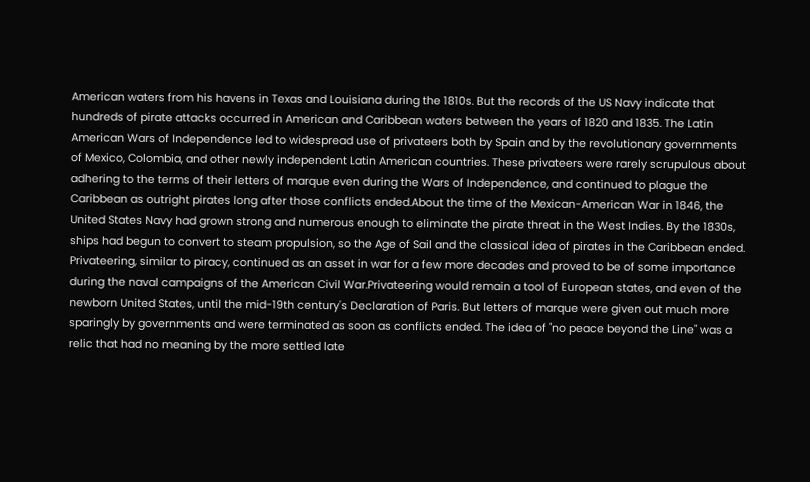American waters from his havens in Texas and Louisiana during the 1810s. But the records of the US Navy indicate that hundreds of pirate attacks occurred in American and Caribbean waters between the years of 1820 and 1835. The Latin American Wars of Independence led to widespread use of privateers both by Spain and by the revolutionary governments of Mexico, Colombia, and other newly independent Latin American countries. These privateers were rarely scrupulous about adhering to the terms of their letters of marque even during the Wars of Independence, and continued to plague the Caribbean as outright pirates long after those conflicts ended.About the time of the Mexican-American War in 1846, the United States Navy had grown strong and numerous enough to eliminate the pirate threat in the West Indies. By the 1830s, ships had begun to convert to steam propulsion, so the Age of Sail and the classical idea of pirates in the Caribbean ended. Privateering, similar to piracy, continued as an asset in war for a few more decades and proved to be of some importance during the naval campaigns of the American Civil War.Privateering would remain a tool of European states, and even of the newborn United States, until the mid-19th century's Declaration of Paris. But letters of marque were given out much more sparingly by governments and were terminated as soon as conflicts ended. The idea of "no peace beyond the Line" was a relic that had no meaning by the more settled late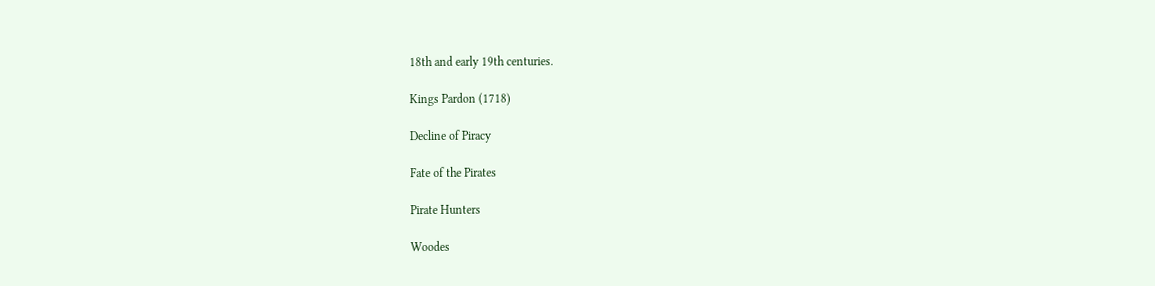18th and early 19th centuries.

Kings Pardon (1718)

Decline of Piracy

Fate of the Pirates

Pirate Hunters

Woodes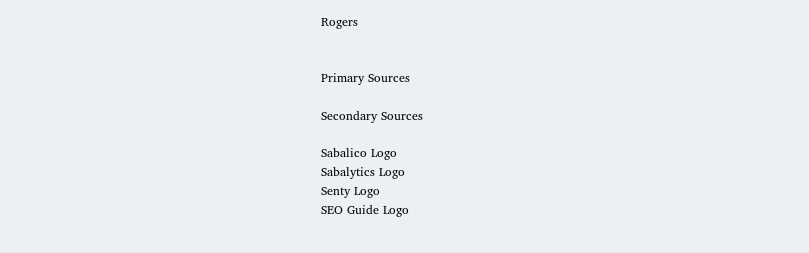Rogers


Primary Sources

Secondary Sources

Sabalico Logo
Sabalytics Logo
Senty Logo
SEO Guide Logo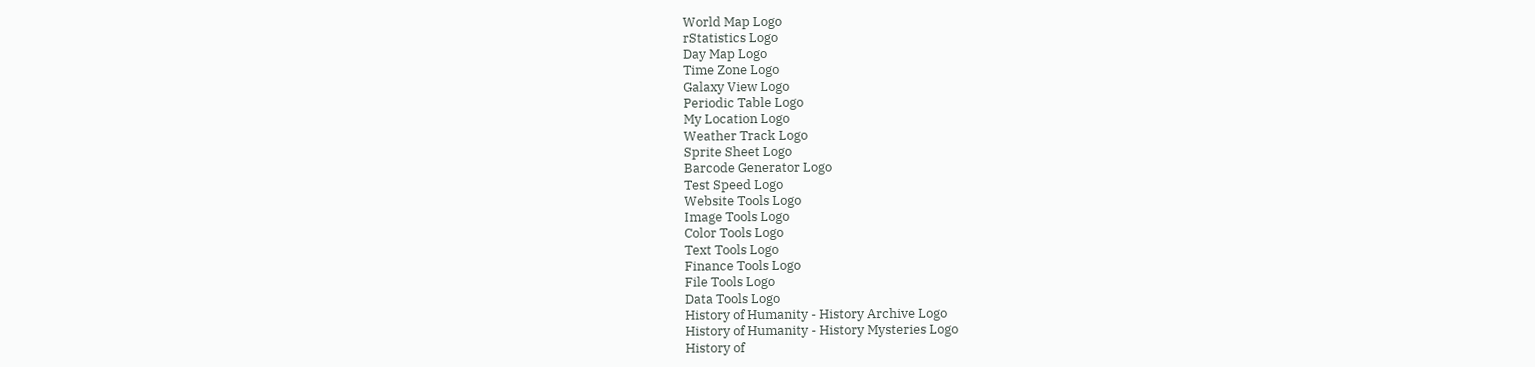World Map Logo
rStatistics Logo
Day Map Logo
Time Zone Logo
Galaxy View Logo
Periodic Table Logo
My Location Logo
Weather Track Logo
Sprite Sheet Logo
Barcode Generator Logo
Test Speed Logo
Website Tools Logo
Image Tools Logo
Color Tools Logo
Text Tools Logo
Finance Tools Logo
File Tools Logo
Data Tools Logo
History of Humanity - History Archive Logo
History of Humanity - History Mysteries Logo
History of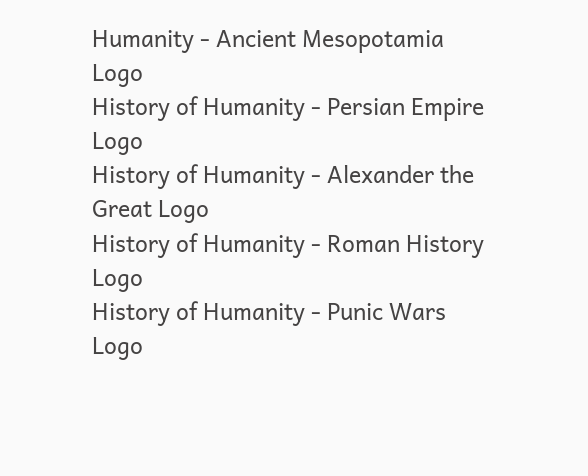Humanity - Ancient Mesopotamia Logo
History of Humanity - Persian Empire Logo
History of Humanity - Alexander the Great Logo
History of Humanity - Roman History Logo
History of Humanity - Punic Wars Logo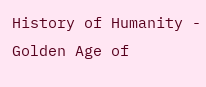History of Humanity - Golden Age of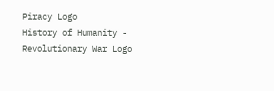Piracy Logo
History of Humanity - Revolutionary War Logo